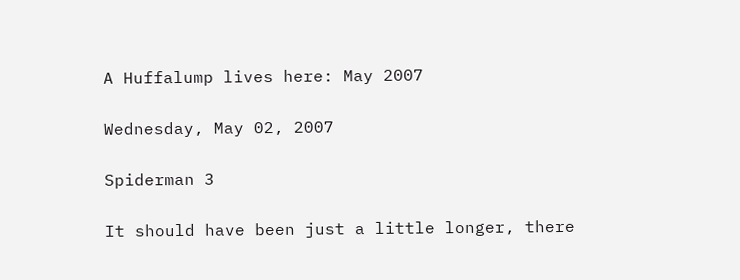A Huffalump lives here: May 2007

Wednesday, May 02, 2007

Spiderman 3

It should have been just a little longer, there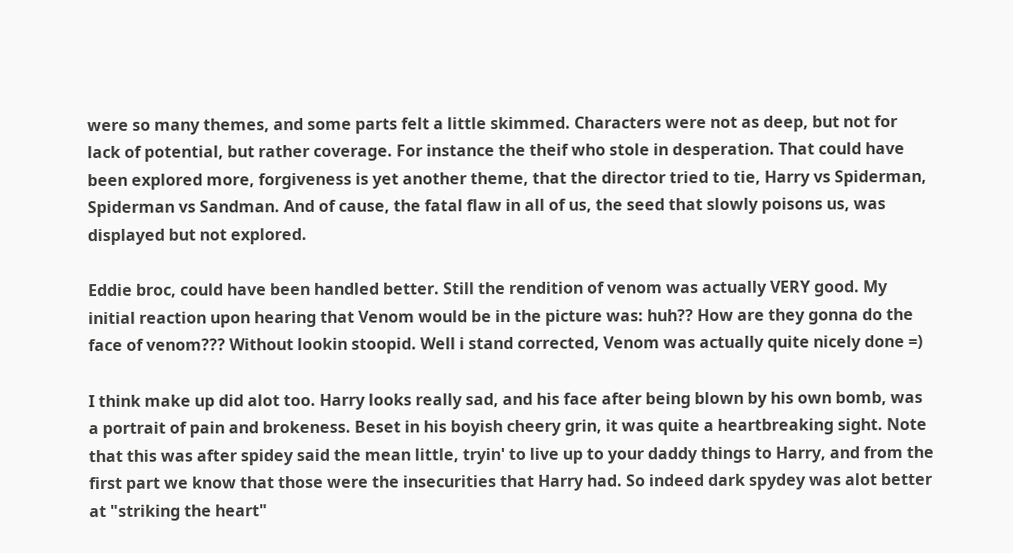were so many themes, and some parts felt a little skimmed. Characters were not as deep, but not for lack of potential, but rather coverage. For instance the theif who stole in desperation. That could have been explored more, forgiveness is yet another theme, that the director tried to tie, Harry vs Spiderman, Spiderman vs Sandman. And of cause, the fatal flaw in all of us, the seed that slowly poisons us, was displayed but not explored.

Eddie broc, could have been handled better. Still the rendition of venom was actually VERY good. My initial reaction upon hearing that Venom would be in the picture was: huh?? How are they gonna do the face of venom??? Without lookin stoopid. Well i stand corrected, Venom was actually quite nicely done =)

I think make up did alot too. Harry looks really sad, and his face after being blown by his own bomb, was a portrait of pain and brokeness. Beset in his boyish cheery grin, it was quite a heartbreaking sight. Note that this was after spidey said the mean little, tryin' to live up to your daddy things to Harry, and from the first part we know that those were the insecurities that Harry had. So indeed dark spydey was alot better at "striking the heart"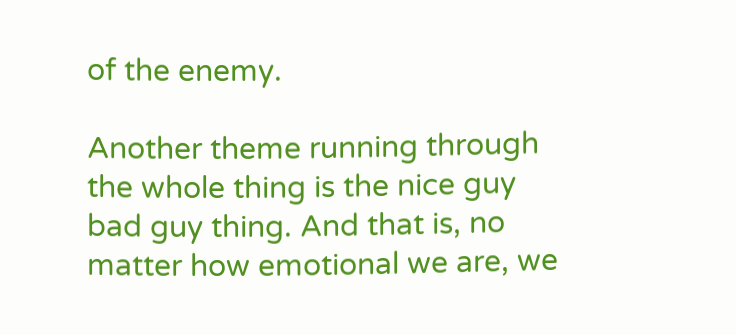of the enemy.

Another theme running through the whole thing is the nice guy bad guy thing. And that is, no matter how emotional we are, we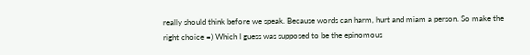really should think before we speak. Because words can harm, hurt and miam a person. So make the right choice =) Which I guess was supposed to be the epinomous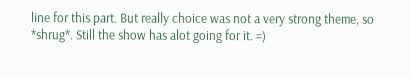line for this part. But really choice was not a very strong theme, so *shrug*. Still the show has alot going for it. =)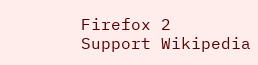Firefox 2
Support Wikipedia